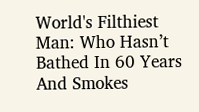World's Filthiest Man: Who Hasn’t Bathed In 60 Years And Smokes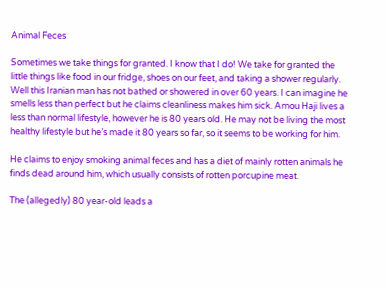Animal Feces

Sometimes we take things for granted. I know that I do! We take for granted the little things like food in our fridge, shoes on our feet, and taking a shower regularly. Well this Iranian man has not bathed or showered in over 60 years. I can imagine he smells less than perfect but he claims cleanliness makes him sick. Amou Haji lives a less than normal lifestyle, however he is 80 years old. He may not be living the most healthy lifestyle but he’s made it 80 years so far, so it seems to be working for him.

He claims to enjoy smoking animal feces and has a diet of mainly rotten animals he finds dead around him, which usually consists of rotten porcupine meat.

The (allegedly) 80 year-old leads a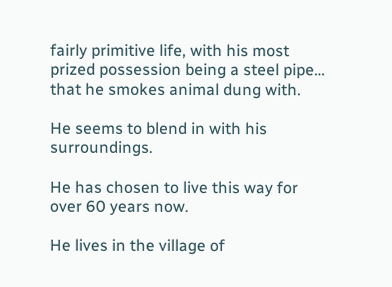fairly primitive life, with his most prized possession being a steel pipe… that he smokes animal dung with.

He seems to blend in with his surroundings.

He has chosen to live this way for over 60 years now.

He lives in the village of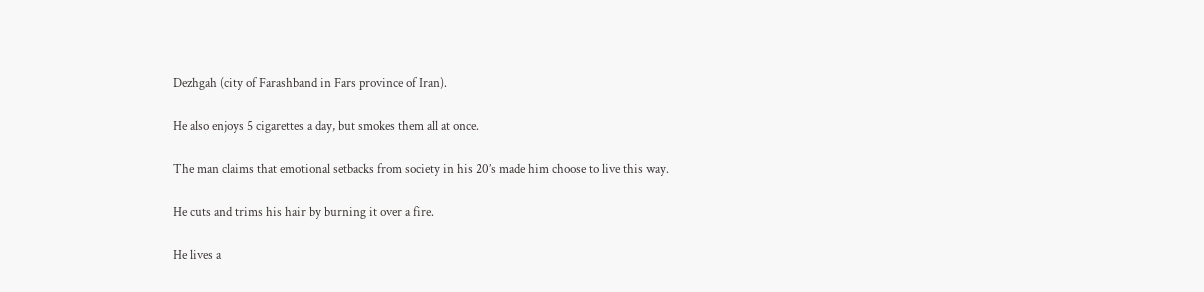Dezhgah (city of Farashband in Fars province of Iran).

He also enjoys 5 cigarettes a day, but smokes them all at once.

The man claims that emotional setbacks from society in his 20’s made him choose to live this way.

He cuts and trims his hair by burning it over a fire.

He lives a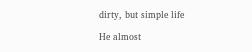dirty, but simple life

He almost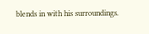blends in with his surroundings.